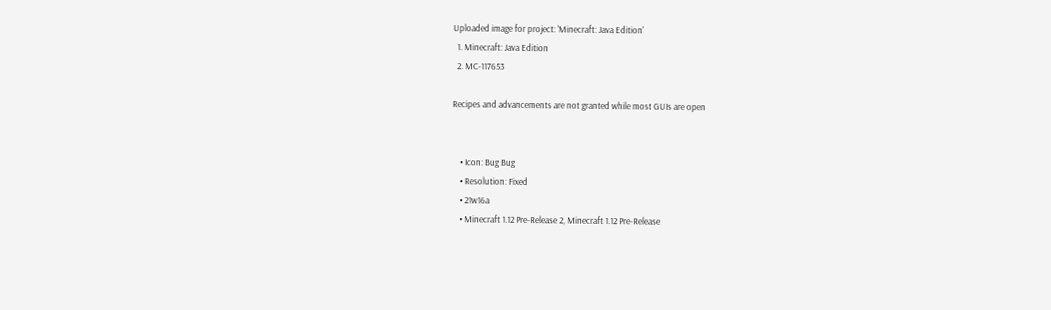Uploaded image for project: 'Minecraft: Java Edition'
  1. Minecraft: Java Edition
  2. MC-117653

Recipes and advancements are not granted while most GUIs are open


    • Icon: Bug Bug
    • Resolution: Fixed
    • 21w16a
    • Minecraft 1.12 Pre-Release 2, Minecraft 1.12 Pre-Release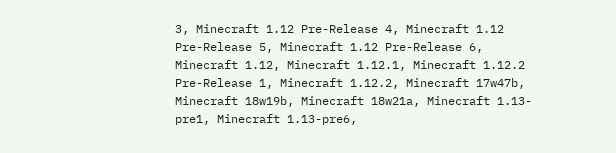3, Minecraft 1.12 Pre-Release 4, Minecraft 1.12 Pre-Release 5, Minecraft 1.12 Pre-Release 6, Minecraft 1.12, Minecraft 1.12.1, Minecraft 1.12.2 Pre-Release 1, Minecraft 1.12.2, Minecraft 17w47b, Minecraft 18w19b, Minecraft 18w21a, Minecraft 1.13-pre1, Minecraft 1.13-pre6,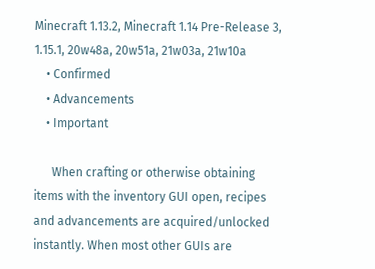Minecraft 1.13.2, Minecraft 1.14 Pre-Release 3, 1.15.1, 20w48a, 20w51a, 21w03a, 21w10a
    • Confirmed
    • Advancements
    • Important

      When crafting or otherwise obtaining items with the inventory GUI open, recipes and advancements are acquired/unlocked instantly. When most other GUIs are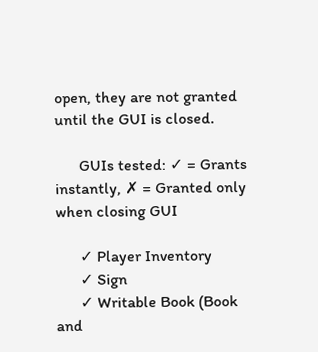open, they are not granted until the GUI is closed.

      GUIs tested: ✓ = Grants instantly, ✗ = Granted only when closing GUI

      ✓ Player Inventory
      ✓ Sign
      ✓ Writable Book (Book and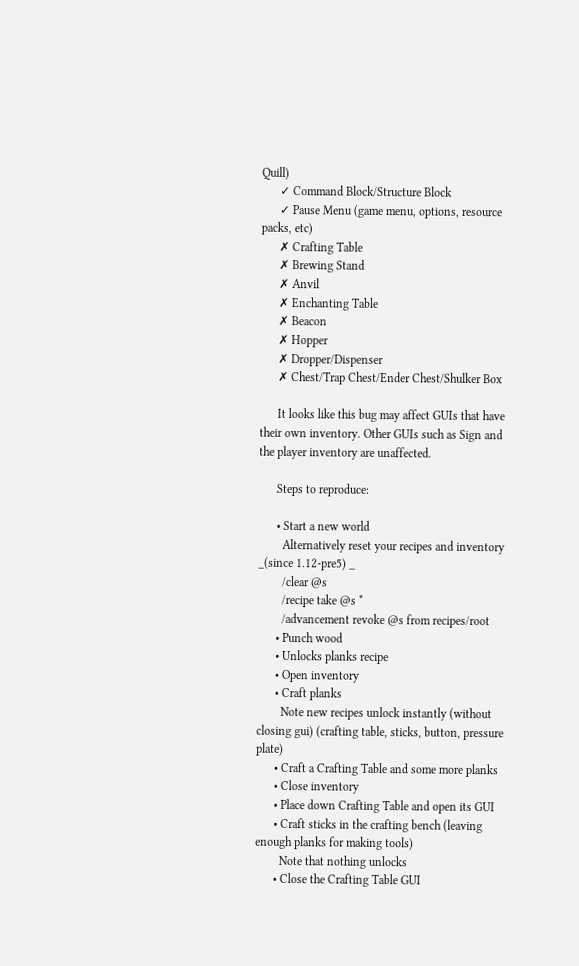Quill)
      ✓ Command Block/Structure Block
      ✓ Pause Menu (game menu, options, resource packs, etc)
      ✗ Crafting Table
      ✗ Brewing Stand
      ✗ Anvil
      ✗ Enchanting Table
      ✗ Beacon
      ✗ Hopper
      ✗ Dropper/Dispenser
      ✗ Chest/Trap Chest/Ender Chest/Shulker Box

      It looks like this bug may affect GUIs that have their own inventory. Other GUIs such as Sign and the player inventory are unaffected.

      Steps to reproduce:

      • Start a new world
        Alternatively reset your recipes and inventory _(since 1.12-pre5) _
        /clear @s
        /recipe take @s *
        /advancement revoke @s from recipes/root
      • Punch wood
      • Unlocks planks recipe
      • Open inventory
      • Craft planks
        Note new recipes unlock instantly (without closing gui) (crafting table, sticks, button, pressure plate)
      • Craft a Crafting Table and some more planks
      • Close inventory
      • Place down Crafting Table and open its GUI
      • Craft sticks in the crafting bench (leaving enough planks for making tools)
        Note that nothing unlocks
      • Close the Crafting Table GUI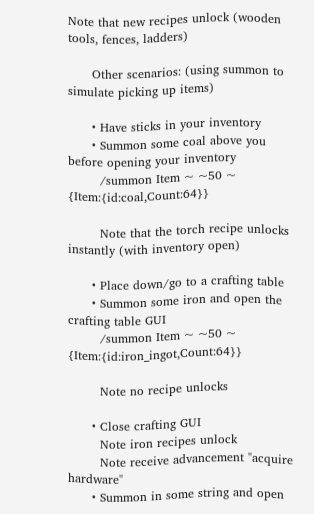Note that new recipes unlock (wooden tools, fences, ladders)

      Other scenarios: (using summon to simulate picking up items)

      • Have sticks in your inventory
      • Summon some coal above you before opening your inventory
        /summon Item ~ ~50 ~ {Item:{id:coal,Count:64}}

        Note that the torch recipe unlocks instantly (with inventory open)

      • Place down/go to a crafting table
      • Summon some iron and open the crafting table GUI
        /summon Item ~ ~50 ~ {Item:{id:iron_ingot,Count:64}}

        Note no recipe unlocks

      • Close crafting GUI
        Note iron recipes unlock
        Note receive advancement "acquire hardware"
      • Summon in some string and open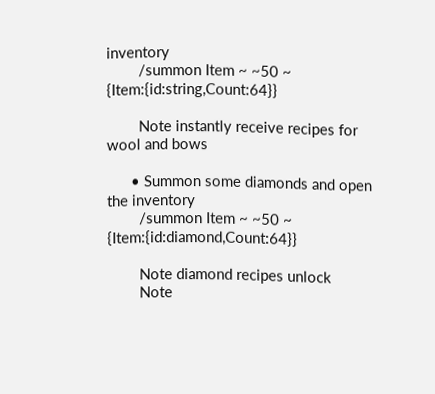inventory
        /summon Item ~ ~50 ~ {Item:{id:string,Count:64}}

        Note instantly receive recipes for wool and bows

      • Summon some diamonds and open the inventory
        /summon Item ~ ~50 ~ {Item:{id:diamond,Count:64}}

        Note diamond recipes unlock
        Note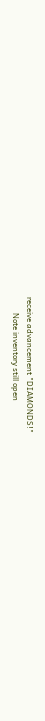receive advancement "DIAMONDS!"
        Note inventory still open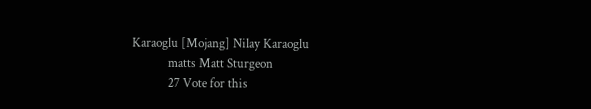Karaoglu [Mojang] Nilay Karaoglu
            matts Matt Sturgeon
            27 Vote for this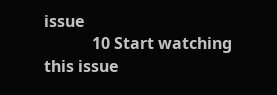issue
            10 Start watching this issue